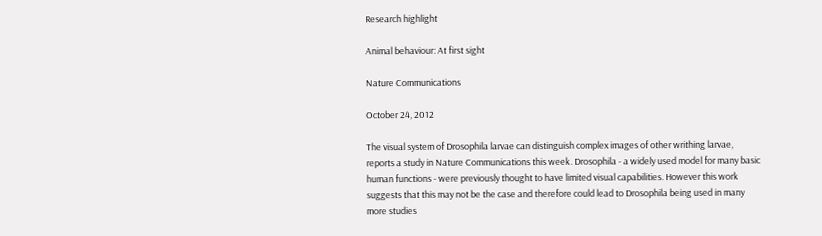Research highlight

Animal behaviour: At first sight

Nature Communications

October 24, 2012

The visual system of Drosophila larvae can distinguish complex images of other writhing larvae, reports a study in Nature Communications this week. Drosophila - a widely used model for many basic human functions - were previously thought to have limited visual capabilities. However this work suggests that this may not be the case and therefore could lead to Drosophila being used in many more studies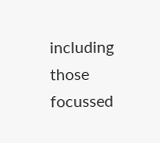including those focussed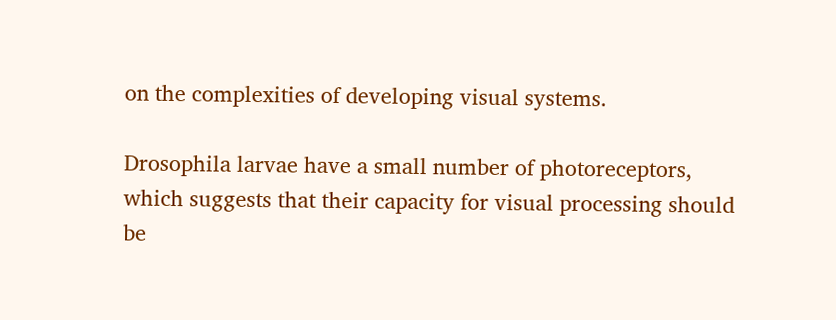on the complexities of developing visual systems.

Drosophila larvae have a small number of photoreceptors, which suggests that their capacity for visual processing should be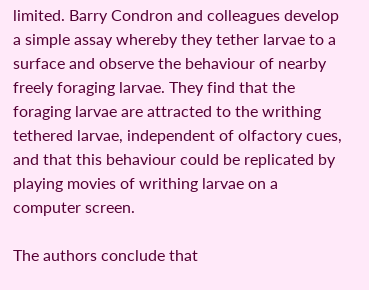limited. Barry Condron and colleagues develop a simple assay whereby they tether larvae to a surface and observe the behaviour of nearby freely foraging larvae. They find that the foraging larvae are attracted to the writhing tethered larvae, independent of olfactory cues, and that this behaviour could be replicated by playing movies of writhing larvae on a computer screen.

The authors conclude that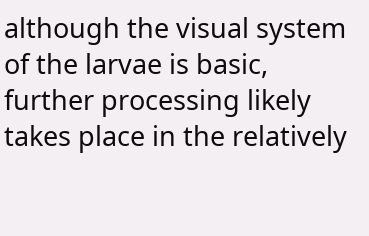although the visual system of the larvae is basic, further processing likely takes place in the relatively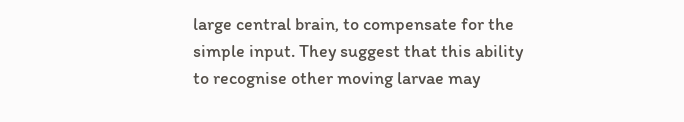large central brain, to compensate for the simple input. They suggest that this ability to recognise other moving larvae may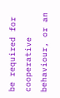be required for cooperative behaviour, or an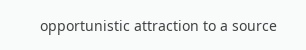opportunistic attraction to a source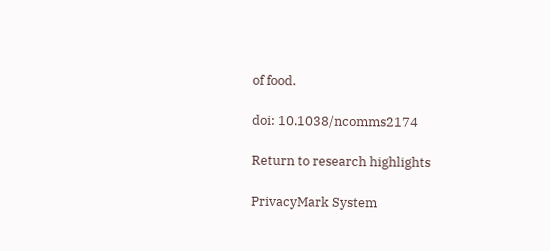of food.

doi: 10.1038/ncomms2174

Return to research highlights

PrivacyMark System